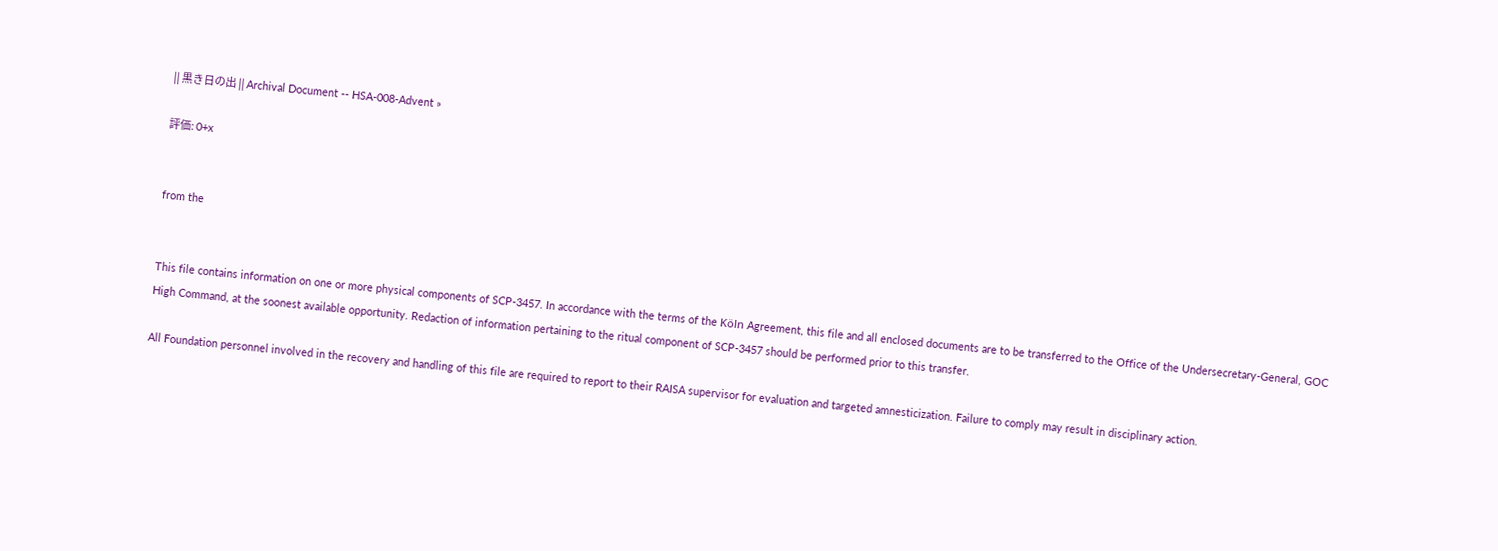|| 黒き日の出 || Archival Document -- HSA-008-Advent »

評価: 0+x


from the


This file contains information on one or more physical components of SCP-3457. In accordance with the terms of the Köln Agreement, this file and all enclosed documents are to be transferred to the Office of the Undersecretary-General, GOC High Command, at the soonest available opportunity. Redaction of information pertaining to the ritual component of SCP-3457 should be performed prior to this transfer.

All Foundation personnel involved in the recovery and handling of this file are required to report to their RAISA supervisor for evaluation and targeted amnesticization. Failure to comply may result in disciplinary action.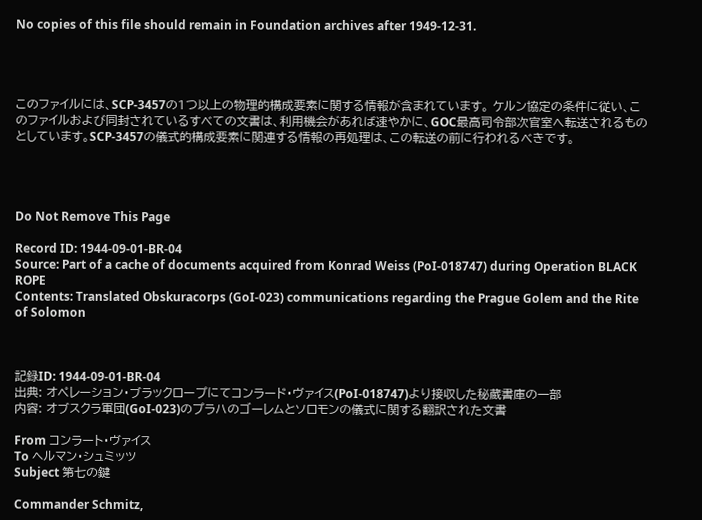No copies of this file should remain in Foundation archives after 1949-12-31.




このファイルには、SCP-3457の1つ以上の物理的構成要素に関する情報が含まれています。 ケルン協定の条件に従い、このファイルおよび同封されているすべての文書は、利用機会があれば速やかに、GOC最高司令部次官室へ転送されるものとしています。SCP-3457の儀式的構成要素に関連する情報の再処理は、この転送の前に行われるべきです。




Do Not Remove This Page

Record ID: 1944-09-01-BR-04
Source: Part of a cache of documents acquired from Konrad Weiss (PoI-018747) during Operation BLACK ROPE
Contents: Translated Obskuracorps (GoI-023) communications regarding the Prague Golem and the Rite of Solomon



記録ID: 1944-09-01-BR-04
出典: オペレーション・ブラックロープにてコンラード・ヴァイス(PoI-018747)より接収した秘蔵書庫の一部
内容: オブスクラ軍団(GoI-023)のプラハのゴーレムとソロモンの儀式に関する翻訳された文書

From コンラート・ヴァイス
To ヘルマン・シュミッツ
Subject 第七の鍵

Commander Schmitz,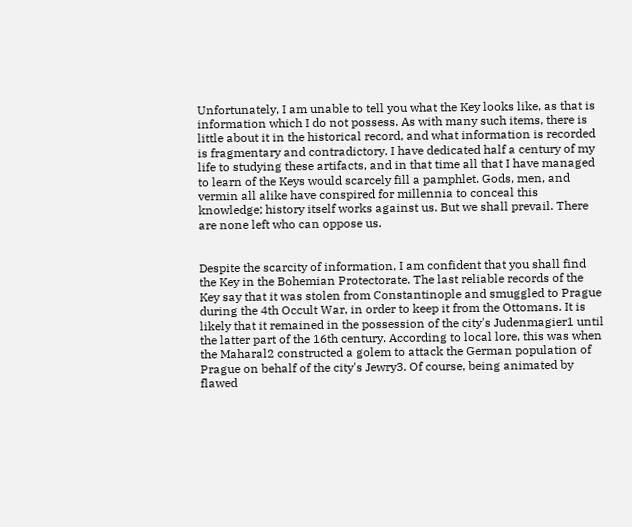Unfortunately, I am unable to tell you what the Key looks like, as that is information which I do not possess. As with many such items, there is little about it in the historical record, and what information is recorded is fragmentary and contradictory. I have dedicated half a century of my life to studying these artifacts, and in that time all that I have managed to learn of the Keys would scarcely fill a pamphlet. Gods, men, and vermin all alike have conspired for millennia to conceal this knowledge; history itself works against us. But we shall prevail. There are none left who can oppose us.


Despite the scarcity of information, I am confident that you shall find the Key in the Bohemian Protectorate. The last reliable records of the Key say that it was stolen from Constantinople and smuggled to Prague during the 4th Occult War, in order to keep it from the Ottomans. It is likely that it remained in the possession of the city's Judenmagier1 until the latter part of the 16th century. According to local lore, this was when the Maharal2 constructed a golem to attack the German population of Prague on behalf of the city's Jewry3. Of course, being animated by flawed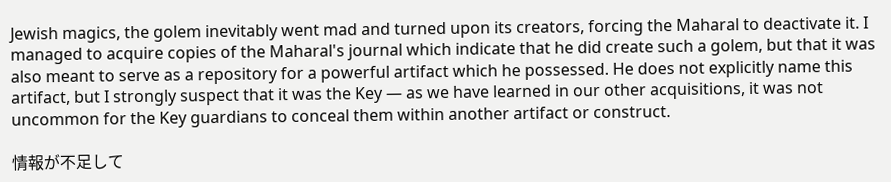Jewish magics, the golem inevitably went mad and turned upon its creators, forcing the Maharal to deactivate it. I managed to acquire copies of the Maharal's journal which indicate that he did create such a golem, but that it was also meant to serve as a repository for a powerful artifact which he possessed. He does not explicitly name this artifact, but I strongly suspect that it was the Key — as we have learned in our other acquisitions, it was not uncommon for the Key guardians to conceal them within another artifact or construct.

情報が不足して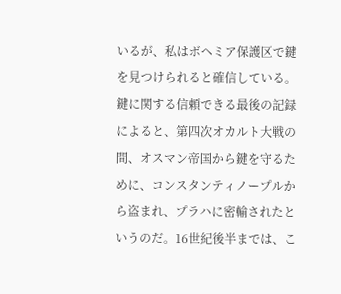いるが、私はボヘミア保護区で鍵を見つけられると確信している。鍵に関する信頼できる最後の記録によると、第四次オカルト大戦の間、オスマン帝国から鍵を守るために、コンスタンティノープルから盗まれ、プラハに密輸されたというのだ。16世紀後半までは、こ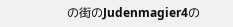の街のJudenmagier4の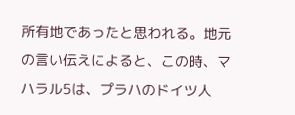所有地であったと思われる。地元の言い伝えによると、この時、マハラル5は、プラハのドイツ人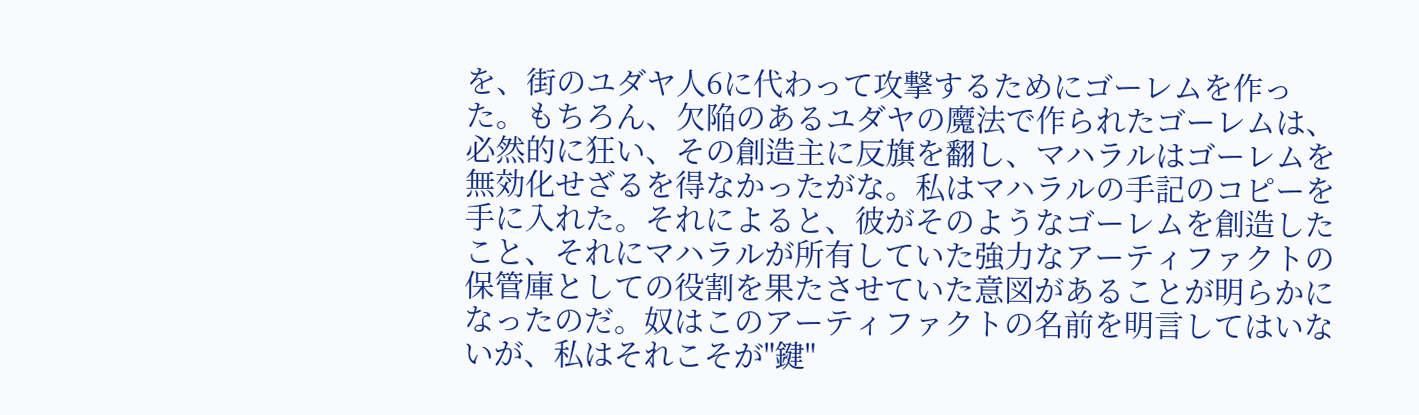を、街のユダヤ人6に代わって攻撃するためにゴーレムを作った。もちろん、欠陥のあるユダヤの魔法で作られたゴーレムは、必然的に狂い、その創造主に反旗を翻し、マハラルはゴーレムを無効化せざるを得なかったがな。私はマハラルの手記のコピーを手に入れた。それによると、彼がそのようなゴーレムを創造したこと、それにマハラルが所有していた強力なアーティファクトの保管庫としての役割を果たさせていた意図があることが明らかになったのだ。奴はこのアーティファクトの名前を明言してはいないが、私はそれこそが"鍵"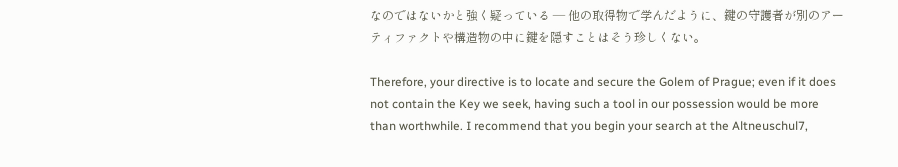なのではないかと強く疑っている — 他の取得物で学んだように、鍵の守護者が別のアーティファクトや構造物の中に鍵を隠すことはそう珍しくない。

Therefore, your directive is to locate and secure the Golem of Prague; even if it does not contain the Key we seek, having such a tool in our possession would be more than worthwhile. I recommend that you begin your search at the Altneuschul7,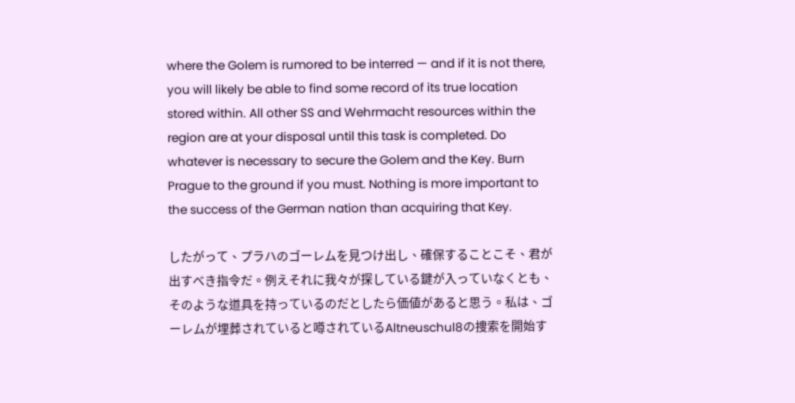where the Golem is rumored to be interred — and if it is not there, you will likely be able to find some record of its true location stored within. All other SS and Wehrmacht resources within the region are at your disposal until this task is completed. Do whatever is necessary to secure the Golem and the Key. Burn Prague to the ground if you must. Nothing is more important to the success of the German nation than acquiring that Key.

したがって、プラハのゴーレムを見つけ出し、確保することこそ、君が出すべき指令だ。例えそれに我々が探している鍵が入っていなくとも、そのような道具を持っているのだとしたら価値があると思う。私は、ゴーレムが埋葬されていると噂されているAltneuschul8の捜索を開始す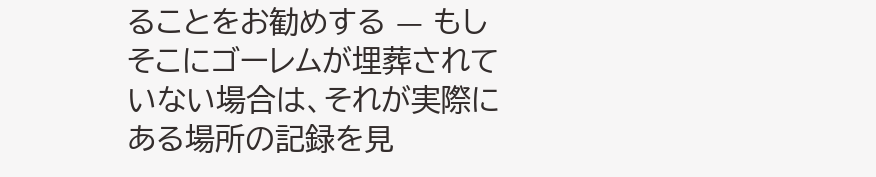ることをお勧めする — もしそこにゴーレムが埋葬されていない場合は、それが実際にある場所の記録を見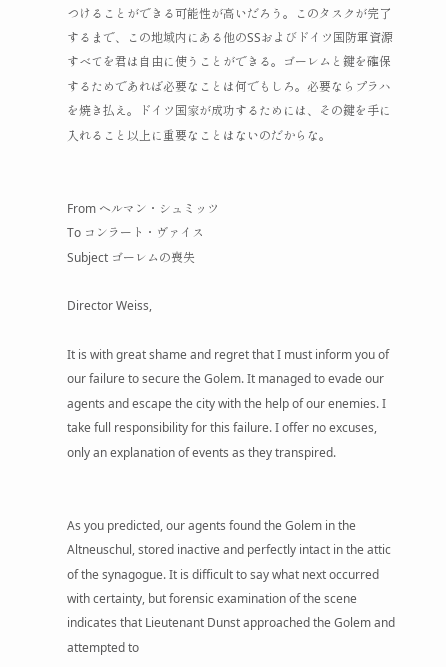つけることができる可能性が高いだろう。このタスクが完了するまで、この地域内にある他のSSおよびドイツ国防軍資源すべてを君は自由に使うことができる。ゴーレムと鍵を確保するためであれば必要なことは何でもしろ。必要ならプラハを焼き払え。ドイツ国家が成功するためには、その鍵を手に入れること以上に重要なことはないのだからな。


From ヘルマン・シュミッツ
To コンラート・ヴァイス
Subject ゴーレムの喪失

Director Weiss,

It is with great shame and regret that I must inform you of our failure to secure the Golem. It managed to evade our agents and escape the city with the help of our enemies. I take full responsibility for this failure. I offer no excuses, only an explanation of events as they transpired.


As you predicted, our agents found the Golem in the Altneuschul, stored inactive and perfectly intact in the attic of the synagogue. It is difficult to say what next occurred with certainty, but forensic examination of the scene indicates that Lieutenant Dunst approached the Golem and attempted to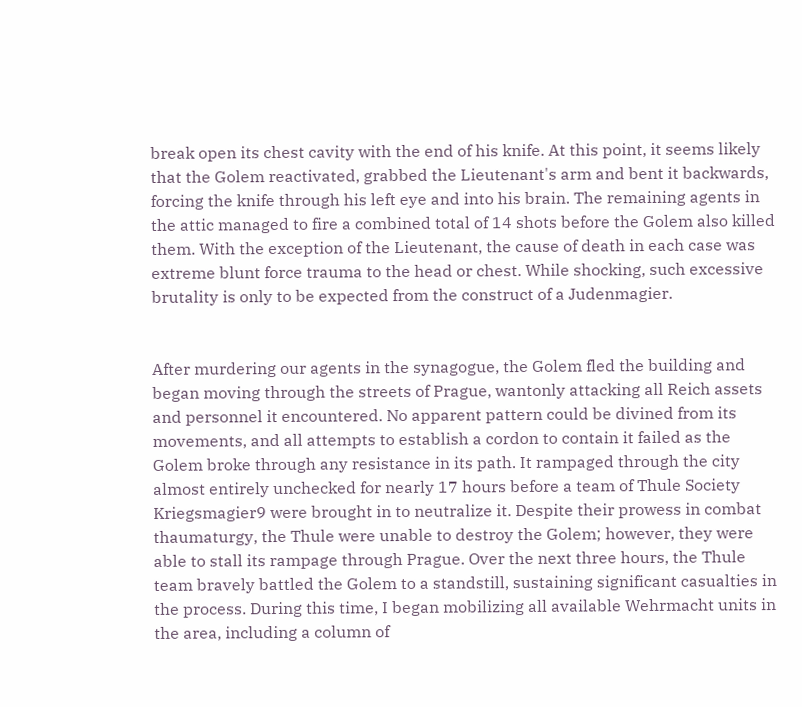break open its chest cavity with the end of his knife. At this point, it seems likely that the Golem reactivated, grabbed the Lieutenant's arm and bent it backwards, forcing the knife through his left eye and into his brain. The remaining agents in the attic managed to fire a combined total of 14 shots before the Golem also killed them. With the exception of the Lieutenant, the cause of death in each case was extreme blunt force trauma to the head or chest. While shocking, such excessive brutality is only to be expected from the construct of a Judenmagier.


After murdering our agents in the synagogue, the Golem fled the building and began moving through the streets of Prague, wantonly attacking all Reich assets and personnel it encountered. No apparent pattern could be divined from its movements, and all attempts to establish a cordon to contain it failed as the Golem broke through any resistance in its path. It rampaged through the city almost entirely unchecked for nearly 17 hours before a team of Thule Society Kriegsmagier9 were brought in to neutralize it. Despite their prowess in combat thaumaturgy, the Thule were unable to destroy the Golem; however, they were able to stall its rampage through Prague. Over the next three hours, the Thule team bravely battled the Golem to a standstill, sustaining significant casualties in the process. During this time, I began mobilizing all available Wehrmacht units in the area, including a column of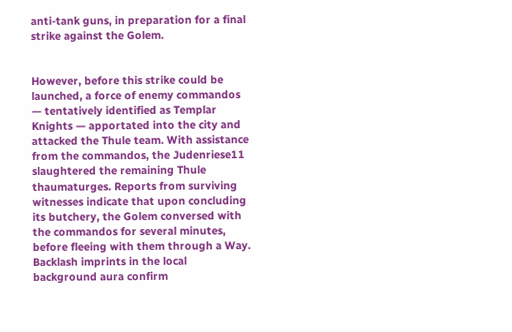anti-tank guns, in preparation for a final strike against the Golem.


However, before this strike could be launched, a force of enemy commandos — tentatively identified as Templar Knights — apportated into the city and attacked the Thule team. With assistance from the commandos, the Judenriese11 slaughtered the remaining Thule thaumaturges. Reports from surviving witnesses indicate that upon concluding its butchery, the Golem conversed with the commandos for several minutes, before fleeing with them through a Way. Backlash imprints in the local background aura confirm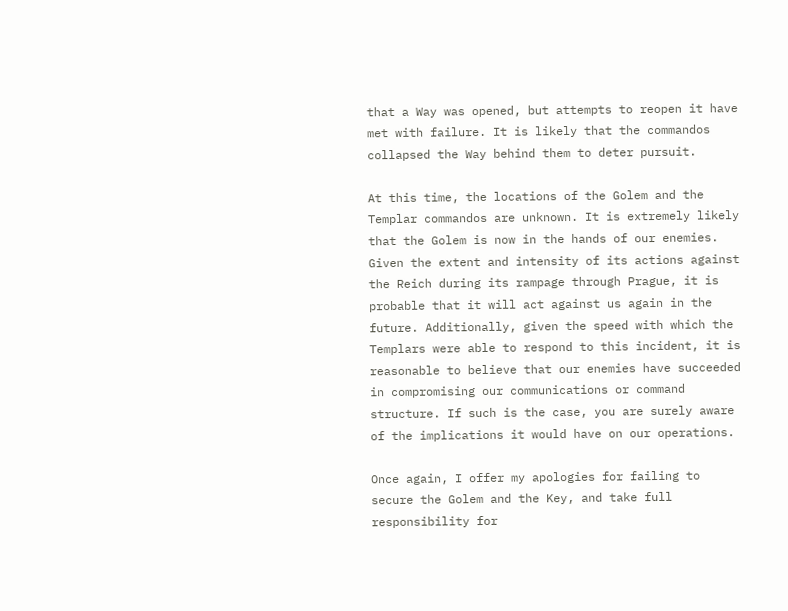that a Way was opened, but attempts to reopen it have met with failure. It is likely that the commandos collapsed the Way behind them to deter pursuit.

At this time, the locations of the Golem and the Templar commandos are unknown. It is extremely likely that the Golem is now in the hands of our enemies. Given the extent and intensity of its actions against the Reich during its rampage through Prague, it is probable that it will act against us again in the future. Additionally, given the speed with which the Templars were able to respond to this incident, it is reasonable to believe that our enemies have succeeded in compromising our communications or command structure. If such is the case, you are surely aware of the implications it would have on our operations.

Once again, I offer my apologies for failing to secure the Golem and the Key, and take full responsibility for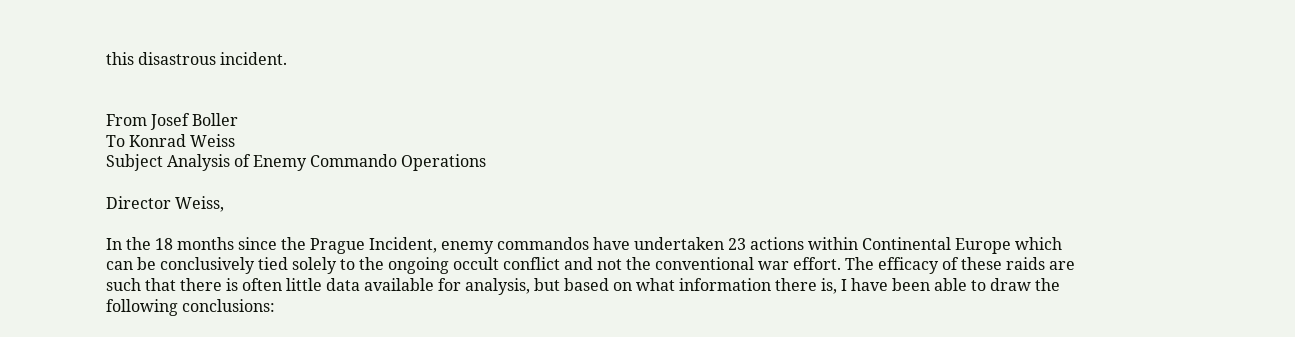this disastrous incident.


From Josef Boller
To Konrad Weiss
Subject Analysis of Enemy Commando Operations

Director Weiss,

In the 18 months since the Prague Incident, enemy commandos have undertaken 23 actions within Continental Europe which can be conclusively tied solely to the ongoing occult conflict and not the conventional war effort. The efficacy of these raids are such that there is often little data available for analysis, but based on what information there is, I have been able to draw the following conclusions: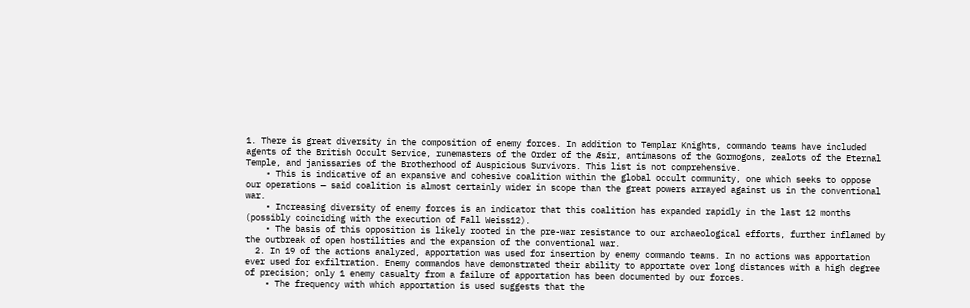1. There is great diversity in the composition of enemy forces. In addition to Templar Knights, commando teams have included agents of the British Occult Service, runemasters of the Order of the Æsir, antimasons of the Gormogons, zealots of the Eternal Temple, and janissaries of the Brotherhood of Auspicious Survivors. This list is not comprehensive.
    • This is indicative of an expansive and cohesive coalition within the global occult community, one which seeks to oppose our operations — said coalition is almost certainly wider in scope than the great powers arrayed against us in the conventional war.
    • Increasing diversity of enemy forces is an indicator that this coalition has expanded rapidly in the last 12 months (possibly coinciding with the execution of Fall Weiss12).
    • The basis of this opposition is likely rooted in the pre-war resistance to our archaeological efforts, further inflamed by the outbreak of open hostilities and the expansion of the conventional war.
  2. In 19 of the actions analyzed, apportation was used for insertion by enemy commando teams. In no actions was apportation ever used for exfiltration. Enemy commandos have demonstrated their ability to apportate over long distances with a high degree of precision; only 1 enemy casualty from a failure of apportation has been documented by our forces.
    • The frequency with which apportation is used suggests that the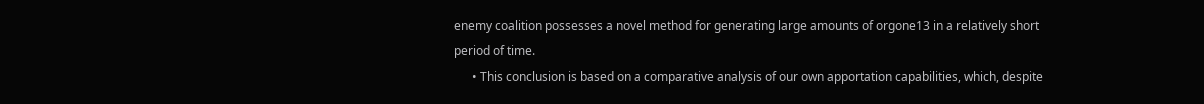enemy coalition possesses a novel method for generating large amounts of orgone13 in a relatively short period of time.
      • This conclusion is based on a comparative analysis of our own apportation capabilities, which, despite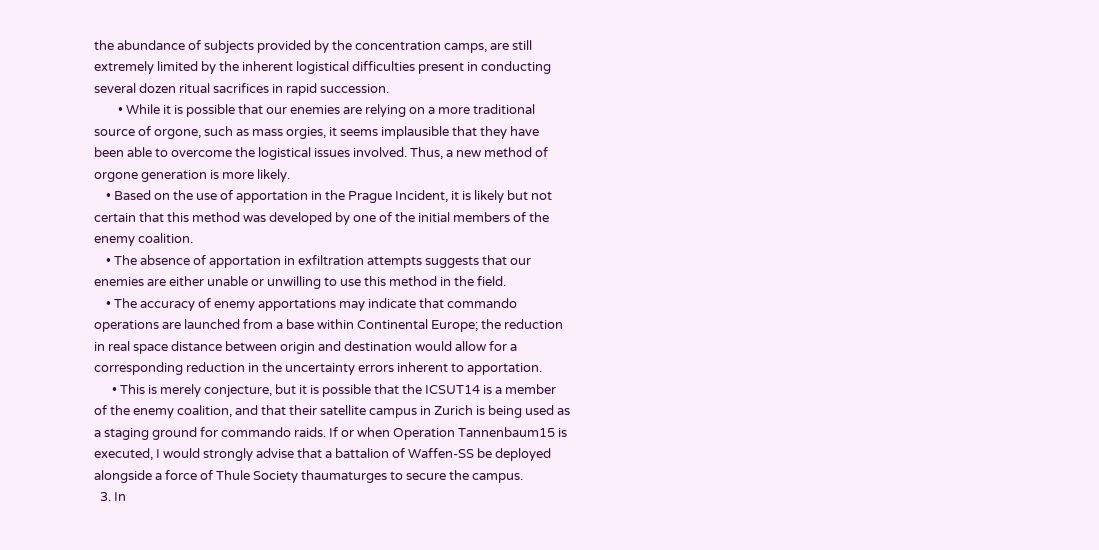the abundance of subjects provided by the concentration camps, are still extremely limited by the inherent logistical difficulties present in conducting several dozen ritual sacrifices in rapid succession.
        • While it is possible that our enemies are relying on a more traditional source of orgone, such as mass orgies, it seems implausible that they have been able to overcome the logistical issues involved. Thus, a new method of orgone generation is more likely.
    • Based on the use of apportation in the Prague Incident, it is likely but not certain that this method was developed by one of the initial members of the enemy coalition.
    • The absence of apportation in exfiltration attempts suggests that our enemies are either unable or unwilling to use this method in the field.
    • The accuracy of enemy apportations may indicate that commando operations are launched from a base within Continental Europe; the reduction in real space distance between origin and destination would allow for a corresponding reduction in the uncertainty errors inherent to apportation.
      • This is merely conjecture, but it is possible that the ICSUT14 is a member of the enemy coalition, and that their satellite campus in Zurich is being used as a staging ground for commando raids. If or when Operation Tannenbaum15 is executed, I would strongly advise that a battalion of Waffen-SS be deployed alongside a force of Thule Society thaumaturges to secure the campus.
  3. In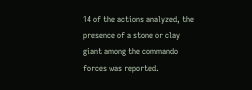14 of the actions analyzed, the presence of a stone or clay giant among the commando forces was reported.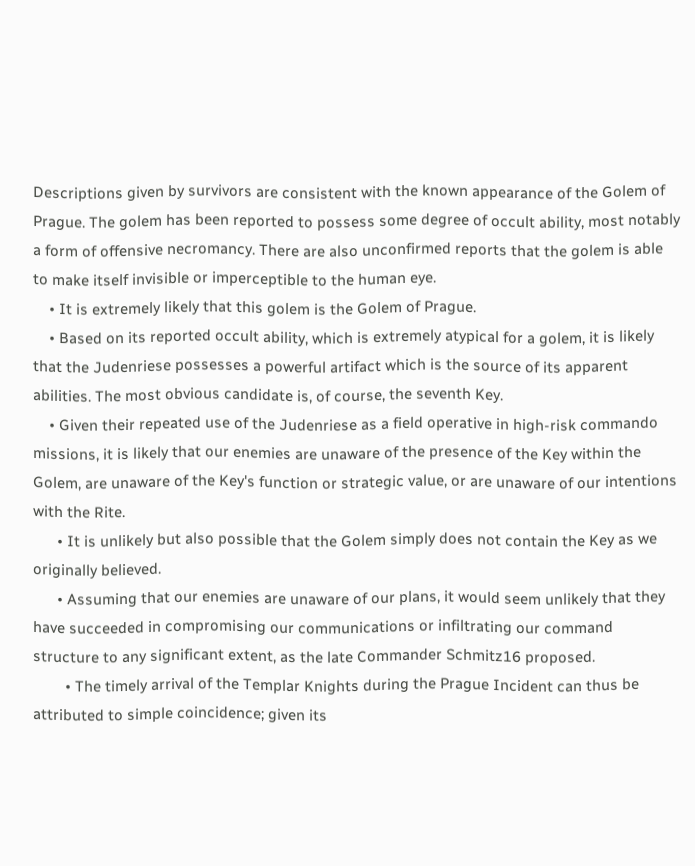Descriptions given by survivors are consistent with the known appearance of the Golem of Prague. The golem has been reported to possess some degree of occult ability, most notably a form of offensive necromancy. There are also unconfirmed reports that the golem is able to make itself invisible or imperceptible to the human eye.
    • It is extremely likely that this golem is the Golem of Prague.
    • Based on its reported occult ability, which is extremely atypical for a golem, it is likely that the Judenriese possesses a powerful artifact which is the source of its apparent abilities. The most obvious candidate is, of course, the seventh Key.
    • Given their repeated use of the Judenriese as a field operative in high-risk commando missions, it is likely that our enemies are unaware of the presence of the Key within the Golem, are unaware of the Key's function or strategic value, or are unaware of our intentions with the Rite.
      • It is unlikely but also possible that the Golem simply does not contain the Key as we originally believed.
      • Assuming that our enemies are unaware of our plans, it would seem unlikely that they have succeeded in compromising our communications or infiltrating our command structure to any significant extent, as the late Commander Schmitz16 proposed.
        • The timely arrival of the Templar Knights during the Prague Incident can thus be attributed to simple coincidence; given its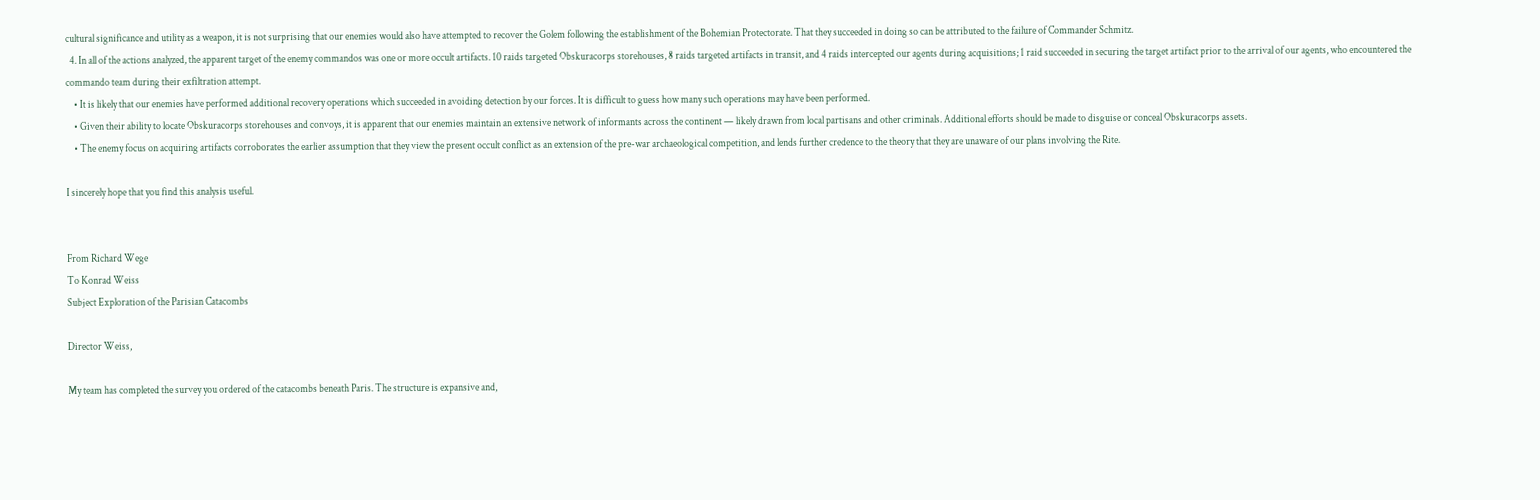cultural significance and utility as a weapon, it is not surprising that our enemies would also have attempted to recover the Golem following the establishment of the Bohemian Protectorate. That they succeeded in doing so can be attributed to the failure of Commander Schmitz.
  4. In all of the actions analyzed, the apparent target of the enemy commandos was one or more occult artifacts. 10 raids targeted Obskuracorps storehouses, 8 raids targeted artifacts in transit, and 4 raids intercepted our agents during acquisitions; 1 raid succeeded in securing the target artifact prior to the arrival of our agents, who encountered the commando team during their exfiltration attempt.
    • It is likely that our enemies have performed additional recovery operations which succeeded in avoiding detection by our forces. It is difficult to guess how many such operations may have been performed.
    • Given their ability to locate Obskuracorps storehouses and convoys, it is apparent that our enemies maintain an extensive network of informants across the continent — likely drawn from local partisans and other criminals. Additional efforts should be made to disguise or conceal Obskuracorps assets.
    • The enemy focus on acquiring artifacts corroborates the earlier assumption that they view the present occult conflict as an extension of the pre-war archaeological competition, and lends further credence to the theory that they are unaware of our plans involving the Rite.

I sincerely hope that you find this analysis useful.


From Richard Wege
To Konrad Weiss
Subject Exploration of the Parisian Catacombs

Director Weiss,

My team has completed the survey you ordered of the catacombs beneath Paris. The structure is expansive and,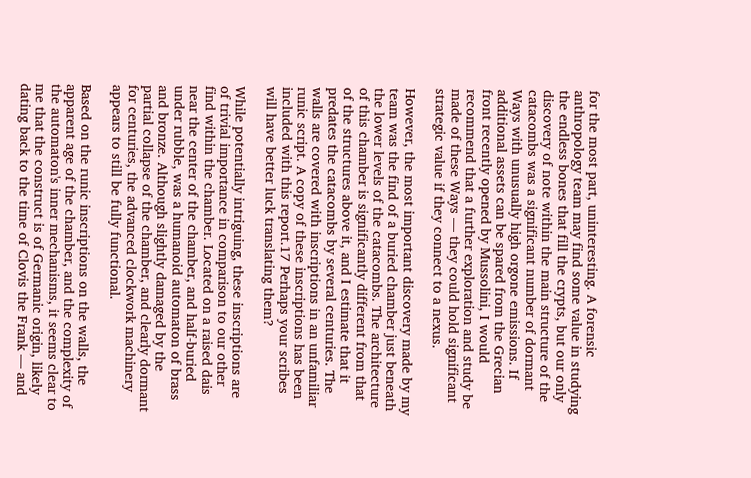for the most part, uninteresting. A forensic anthropology team may find some value in studying the endless bones that fill the crypts, but our only discovery of note within the main structure of the catacombs was a significant number of dormant Ways with unusually high orgone emissions. If additional assets can be spared from the Grecian front recently opened by Mussolini, I would recommend that a further exploration and study be made of these Ways — they could hold significant strategic value if they connect to a nexus.

However, the most important discovery made by my team was the find of a buried chamber just beneath the lower levels of the catacombs. The architecture of this chamber is significantly different from that of the structures above it, and I estimate that it predates the catacombs by several centuries. The walls are covered with inscriptions in an unfamiliar runic script. A copy of these inscriptions has been included with this report.17 Perhaps your scribes will have better luck translating them?

While potentially intriguing, these inscriptions are of trivial importance in comparison to our other find within the chamber. Located on a raised dais near the center of the chamber, and half-buried under rubble, was a humanoid automaton of brass and bronze. Although slightly damaged by the partial collapse of the chamber, and clearly dormant for centuries, the advanced clockwork machinery appears to still be fully functional.

Based on the runic inscriptions on the walls, the apparent age of the chamber, and the complexity of the automaton's inner mechanisms, it seems clear to me that the construct is of Germanic origin, likely dating back to the time of Clovis the Frank — and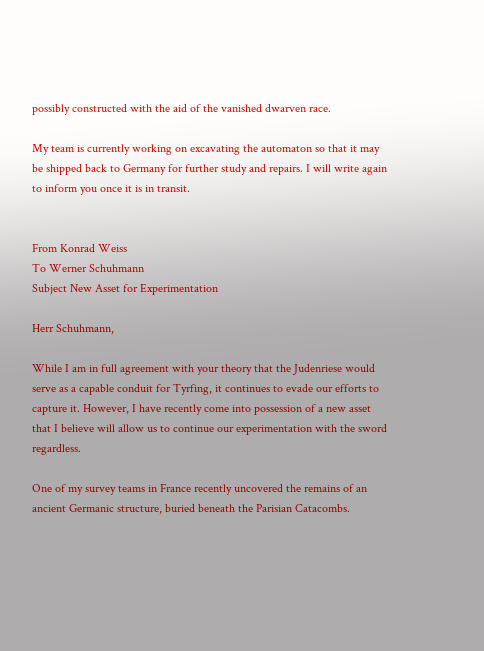possibly constructed with the aid of the vanished dwarven race.

My team is currently working on excavating the automaton so that it may be shipped back to Germany for further study and repairs. I will write again to inform you once it is in transit.


From Konrad Weiss
To Werner Schuhmann
Subject New Asset for Experimentation

Herr Schuhmann,

While I am in full agreement with your theory that the Judenriese would serve as a capable conduit for Tyrfing, it continues to evade our efforts to capture it. However, I have recently come into possession of a new asset that I believe will allow us to continue our experimentation with the sword regardless.

One of my survey teams in France recently uncovered the remains of an ancient Germanic structure, buried beneath the Parisian Catacombs.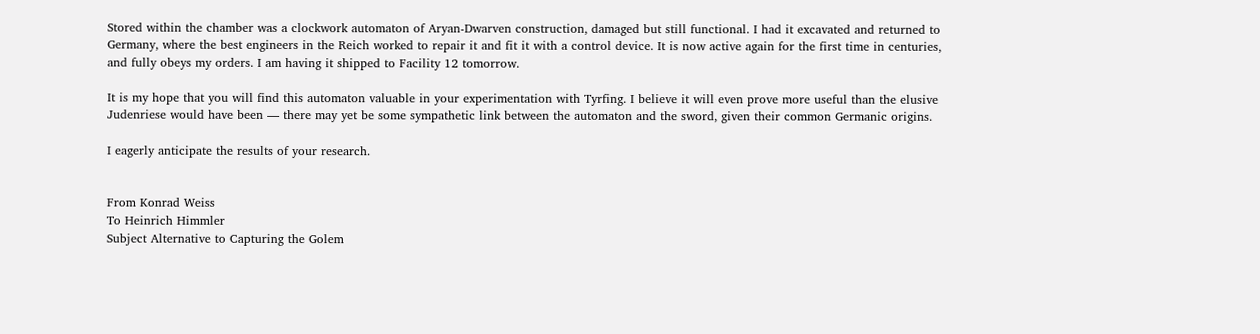Stored within the chamber was a clockwork automaton of Aryan-Dwarven construction, damaged but still functional. I had it excavated and returned to Germany, where the best engineers in the Reich worked to repair it and fit it with a control device. It is now active again for the first time in centuries, and fully obeys my orders. I am having it shipped to Facility 12 tomorrow.

It is my hope that you will find this automaton valuable in your experimentation with Tyrfing. I believe it will even prove more useful than the elusive Judenriese would have been — there may yet be some sympathetic link between the automaton and the sword, given their common Germanic origins.

I eagerly anticipate the results of your research.


From Konrad Weiss
To Heinrich Himmler
Subject Alternative to Capturing the Golem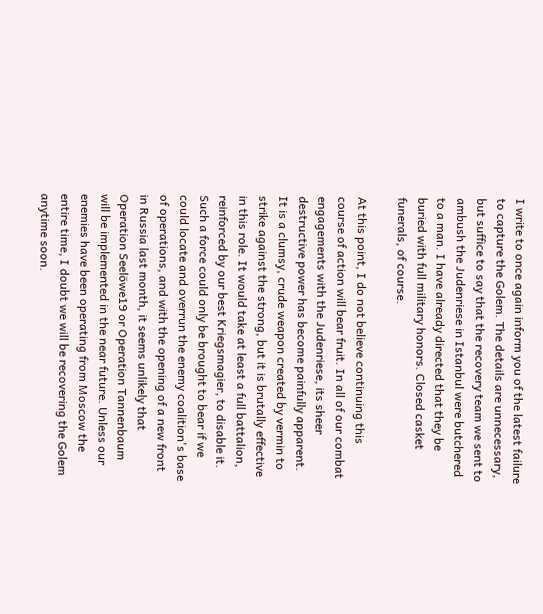I write to once again inform you of the latest failure to capture the Golem. The details are unnecessary, but suffice to say that the recovery team we sent to ambush the Judenriese in Istanbul were butchered to a man. I have already directed that they be buried with full military honors. Closed casket funerals, of course.

At this point, I do not believe continuing this course of action will bear fruit. In all of our combat engagements with the Judenriese, its sheer destructive power has become painfully apparent. It is a clumsy, crude weapon created by vermin to strike against the strong, but it is brutally effective in this role. It would take at least a full battalion, reinforced by our best Kriegsmagier, to disable it. Such a force could only be brought to bear if we could locate and overrun the enemy coalition's base of operations, and with the opening of a new front in Russia last month, it seems unlikely that Operation Seelöwe19 or Operation Tannenbaum will be implemented in the near future. Unless our enemies have been operating from Moscow the entire time, I doubt we will be recovering the Golem anytime soon.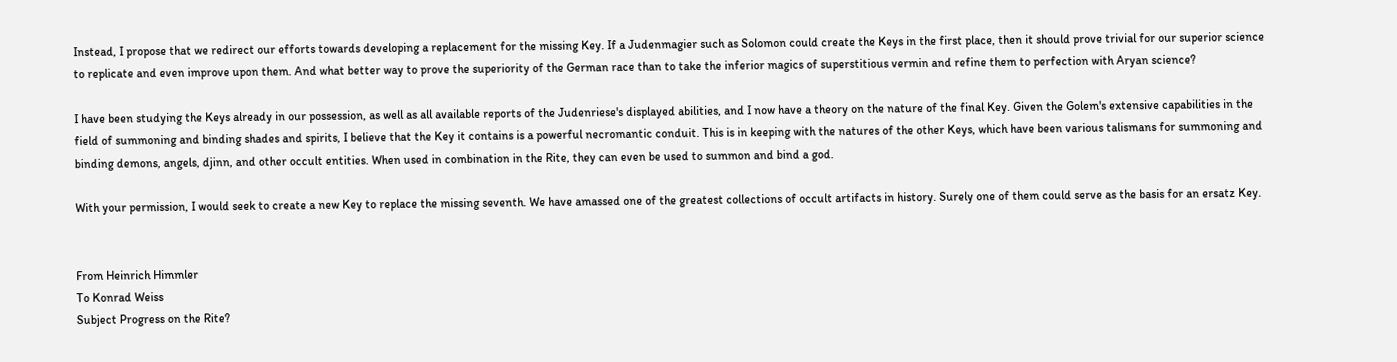Instead, I propose that we redirect our efforts towards developing a replacement for the missing Key. If a Judenmagier such as Solomon could create the Keys in the first place, then it should prove trivial for our superior science to replicate and even improve upon them. And what better way to prove the superiority of the German race than to take the inferior magics of superstitious vermin and refine them to perfection with Aryan science?

I have been studying the Keys already in our possession, as well as all available reports of the Judenriese's displayed abilities, and I now have a theory on the nature of the final Key. Given the Golem's extensive capabilities in the field of summoning and binding shades and spirits, I believe that the Key it contains is a powerful necromantic conduit. This is in keeping with the natures of the other Keys, which have been various talismans for summoning and binding demons, angels, djinn, and other occult entities. When used in combination in the Rite, they can even be used to summon and bind a god.

With your permission, I would seek to create a new Key to replace the missing seventh. We have amassed one of the greatest collections of occult artifacts in history. Surely one of them could serve as the basis for an ersatz Key.


From Heinrich Himmler
To Konrad Weiss
Subject Progress on the Rite?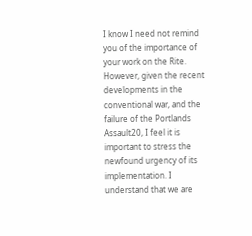I know I need not remind you of the importance of your work on the Rite. However, given the recent developments in the conventional war, and the failure of the Portlands Assault20, I feel it is important to stress the newfound urgency of its implementation. I understand that we are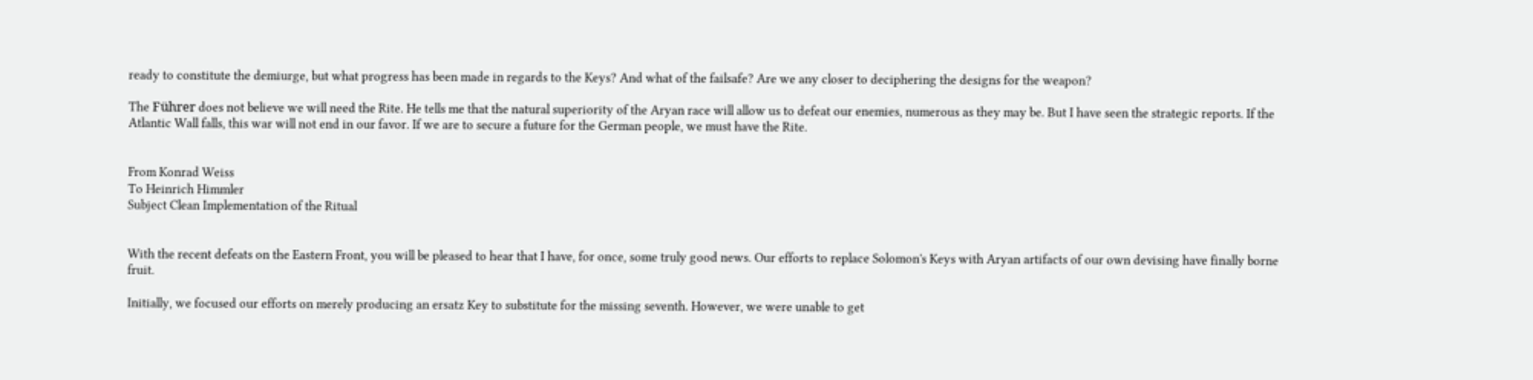ready to constitute the demiurge, but what progress has been made in regards to the Keys? And what of the failsafe? Are we any closer to deciphering the designs for the weapon?

The Führer does not believe we will need the Rite. He tells me that the natural superiority of the Aryan race will allow us to defeat our enemies, numerous as they may be. But I have seen the strategic reports. If the Atlantic Wall falls, this war will not end in our favor. If we are to secure a future for the German people, we must have the Rite.


From Konrad Weiss
To Heinrich Himmler
Subject Clean Implementation of the Ritual


With the recent defeats on the Eastern Front, you will be pleased to hear that I have, for once, some truly good news. Our efforts to replace Solomon's Keys with Aryan artifacts of our own devising have finally borne fruit.

Initially, we focused our efforts on merely producing an ersatz Key to substitute for the missing seventh. However, we were unable to get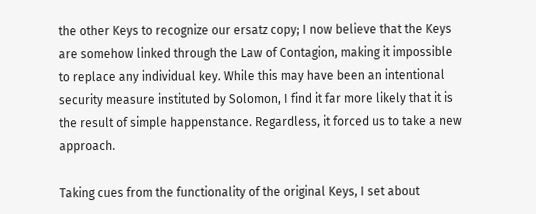the other Keys to recognize our ersatz copy; I now believe that the Keys are somehow linked through the Law of Contagion, making it impossible to replace any individual key. While this may have been an intentional security measure instituted by Solomon, I find it far more likely that it is the result of simple happenstance. Regardless, it forced us to take a new approach.

Taking cues from the functionality of the original Keys, I set about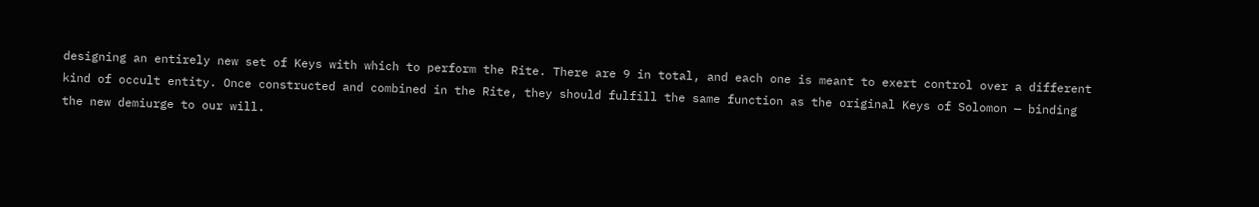designing an entirely new set of Keys with which to perform the Rite. There are 9 in total, and each one is meant to exert control over a different kind of occult entity. Once constructed and combined in the Rite, they should fulfill the same function as the original Keys of Solomon — binding the new demiurge to our will.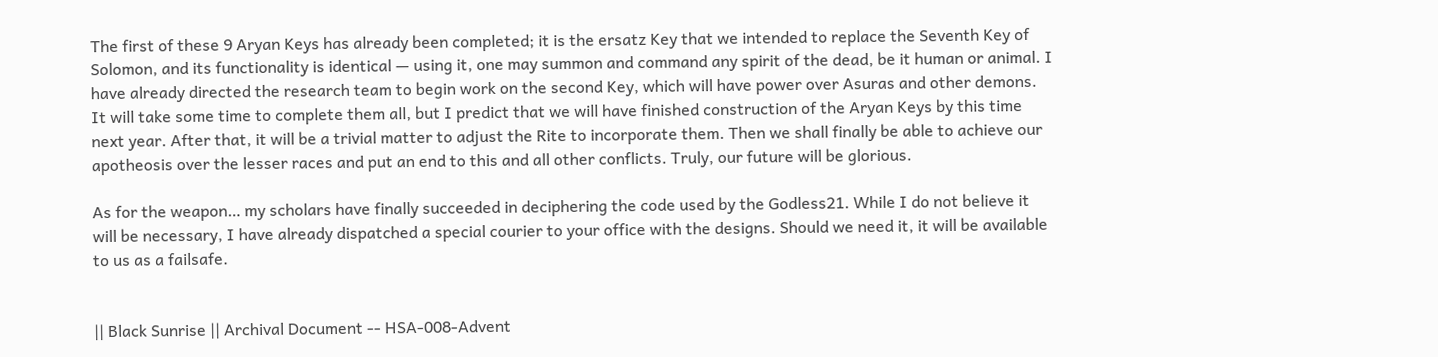The first of these 9 Aryan Keys has already been completed; it is the ersatz Key that we intended to replace the Seventh Key of Solomon, and its functionality is identical — using it, one may summon and command any spirit of the dead, be it human or animal. I have already directed the research team to begin work on the second Key, which will have power over Asuras and other demons. It will take some time to complete them all, but I predict that we will have finished construction of the Aryan Keys by this time next year. After that, it will be a trivial matter to adjust the Rite to incorporate them. Then we shall finally be able to achieve our apotheosis over the lesser races and put an end to this and all other conflicts. Truly, our future will be glorious.

As for the weapon… my scholars have finally succeeded in deciphering the code used by the Godless21. While I do not believe it will be necessary, I have already dispatched a special courier to your office with the designs. Should we need it, it will be available to us as a failsafe.


|| Black Sunrise || Archival Document -- HSA-008-Advent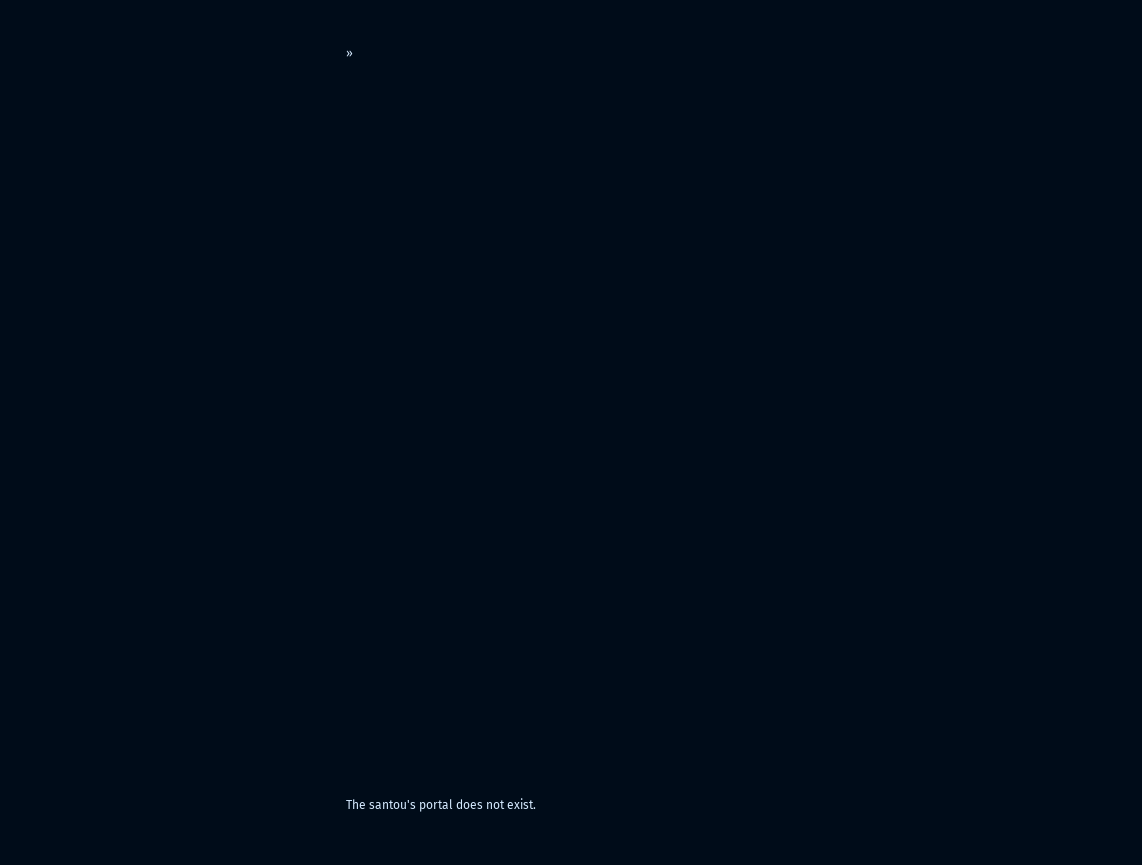»














































The santou's portal does not exist.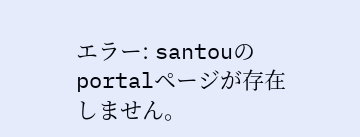エラー: santouのportalページが存在しません。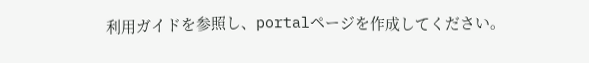利用ガイドを参照し、portalページを作成してください。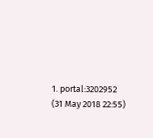1. portal:3202952 (31 May 2018 22:55)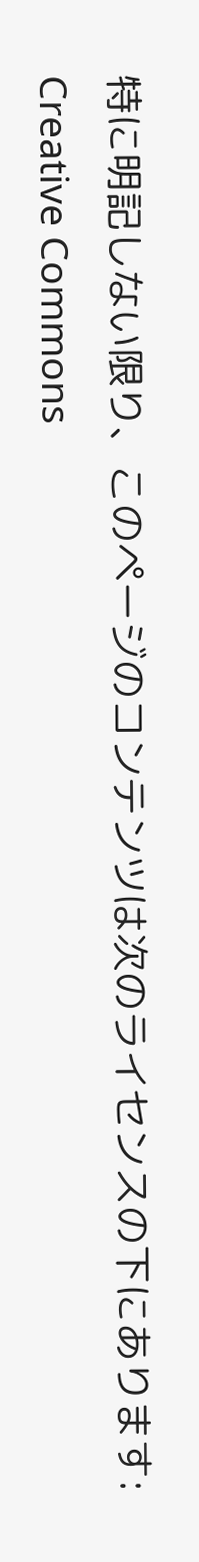特に明記しない限り、このページのコンテンツは次のライセンスの下にあります: Creative Commons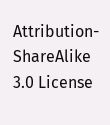Attribution-ShareAlike 3.0 License